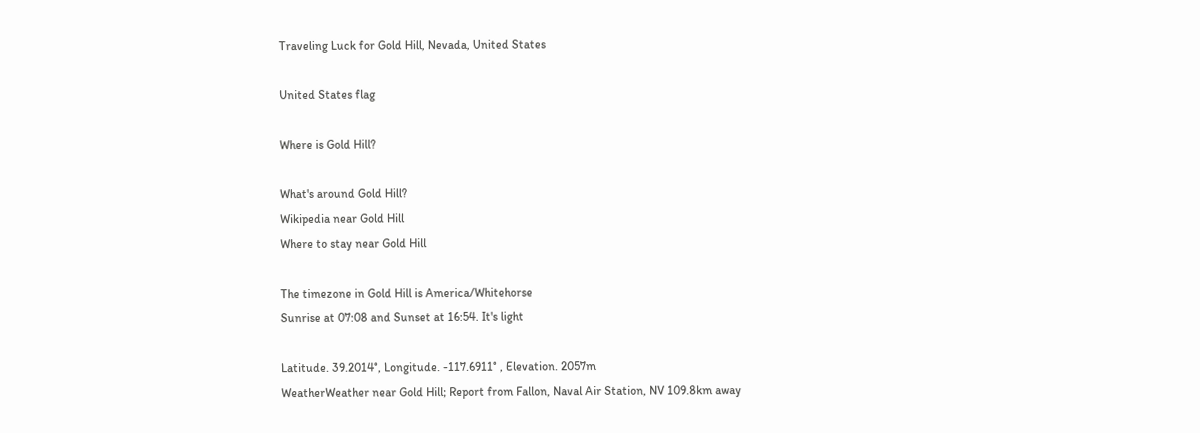Traveling Luck for Gold Hill, Nevada, United States

United States flag

Where is Gold Hill?

What's around Gold Hill?
Wikipedia near Gold Hill
Where to stay near Gold Hill

The timezone in Gold Hill is America/Whitehorse
Sunrise at 07:08 and Sunset at 16:54. It's light

Latitude. 39.2014°, Longitude. -117.6911° , Elevation. 2057m
WeatherWeather near Gold Hill; Report from Fallon, Naval Air Station, NV 109.8km away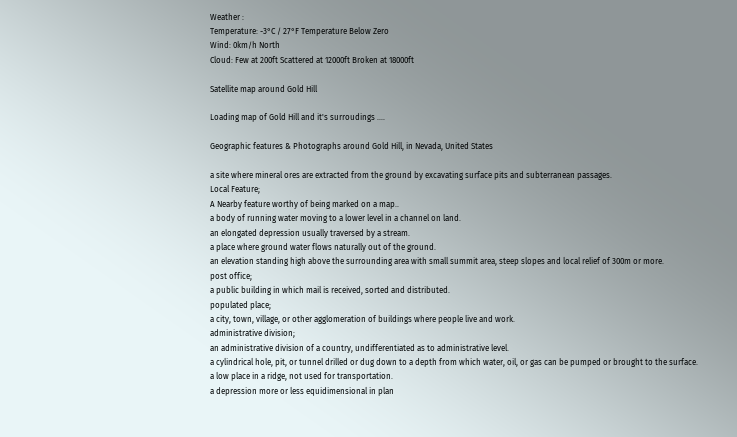Weather :
Temperature: -3°C / 27°F Temperature Below Zero
Wind: 0km/h North
Cloud: Few at 200ft Scattered at 12000ft Broken at 18000ft

Satellite map around Gold Hill

Loading map of Gold Hill and it's surroudings ....

Geographic features & Photographs around Gold Hill, in Nevada, United States

a site where mineral ores are extracted from the ground by excavating surface pits and subterranean passages.
Local Feature;
A Nearby feature worthy of being marked on a map..
a body of running water moving to a lower level in a channel on land.
an elongated depression usually traversed by a stream.
a place where ground water flows naturally out of the ground.
an elevation standing high above the surrounding area with small summit area, steep slopes and local relief of 300m or more.
post office;
a public building in which mail is received, sorted and distributed.
populated place;
a city, town, village, or other agglomeration of buildings where people live and work.
administrative division;
an administrative division of a country, undifferentiated as to administrative level.
a cylindrical hole, pit, or tunnel drilled or dug down to a depth from which water, oil, or gas can be pumped or brought to the surface.
a low place in a ridge, not used for transportation.
a depression more or less equidimensional in plan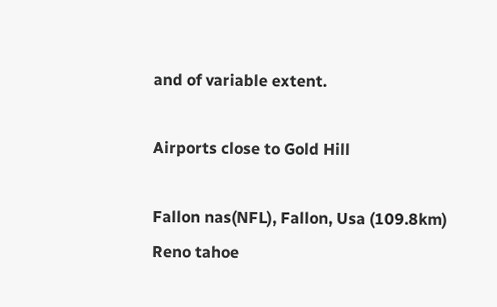and of variable extent.

Airports close to Gold Hill

Fallon nas(NFL), Fallon, Usa (109.8km)
Reno tahoe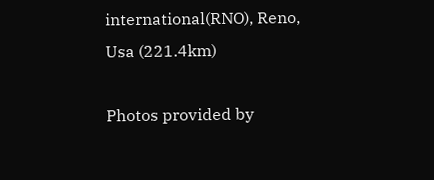international(RNO), Reno, Usa (221.4km)

Photos provided by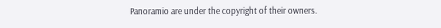Panoramio are under the copyright of their owners.